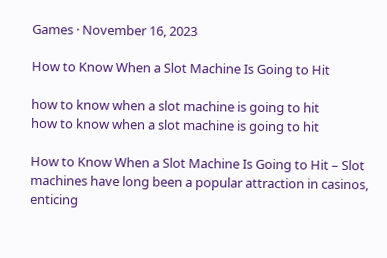Games · November 16, 2023

How to Know When a Slot Machine Is Going to Hit

how to know when a slot machine is going to hit
how to know when a slot machine is going to hit

How to Know When a Slot Machine Is Going to Hit – Slot machines have long been a popular attraction in casinos, enticing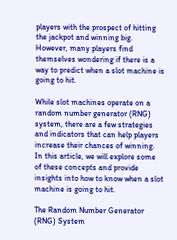players with the prospect of hitting the jackpot and winning big. However, many players find themselves wondering if there is a way to predict when a slot machine is going to hit.

While slot machines operate on a random number generator (RNG) system, there are a few strategies and indicators that can help players increase their chances of winning. In this article, we will explore some of these concepts and provide insights into how to know when a slot machine is going to hit.

The Random Number Generator (RNG) System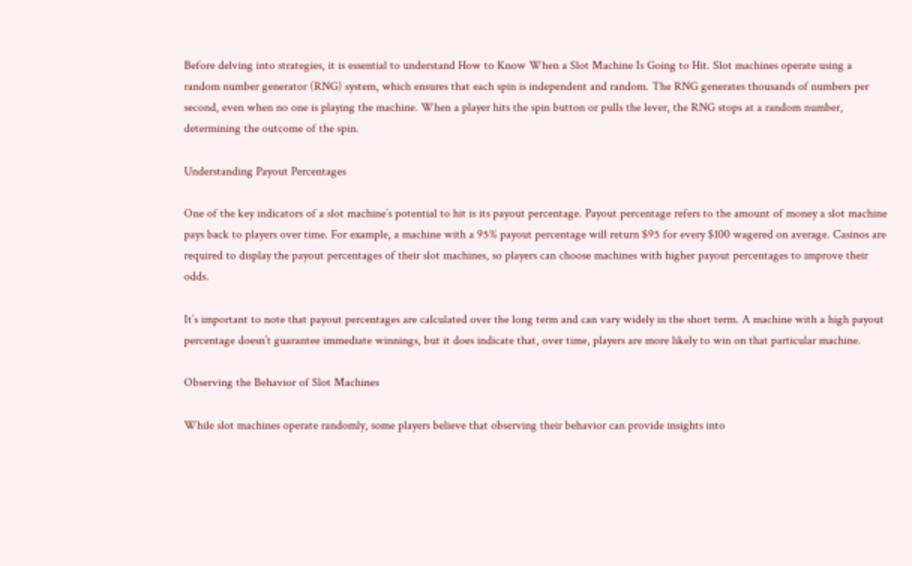Before delving into strategies, it is essential to understand How to Know When a Slot Machine Is Going to Hit. Slot machines operate using a random number generator (RNG) system, which ensures that each spin is independent and random. The RNG generates thousands of numbers per second, even when no one is playing the machine. When a player hits the spin button or pulls the lever, the RNG stops at a random number, determining the outcome of the spin.

Understanding Payout Percentages

One of the key indicators of a slot machine’s potential to hit is its payout percentage. Payout percentage refers to the amount of money a slot machine pays back to players over time. For example, a machine with a 95% payout percentage will return $95 for every $100 wagered on average. Casinos are required to display the payout percentages of their slot machines, so players can choose machines with higher payout percentages to improve their odds.

It’s important to note that payout percentages are calculated over the long term and can vary widely in the short term. A machine with a high payout percentage doesn’t guarantee immediate winnings, but it does indicate that, over time, players are more likely to win on that particular machine.

Observing the Behavior of Slot Machines

While slot machines operate randomly, some players believe that observing their behavior can provide insights into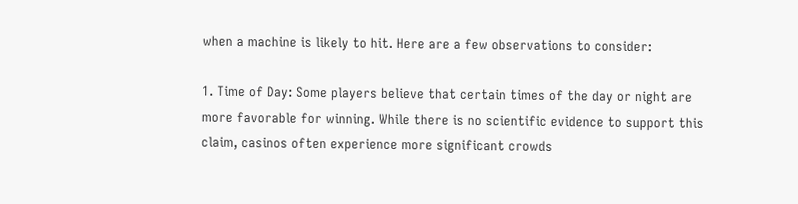when a machine is likely to hit. Here are a few observations to consider:

1. Time of Day: Some players believe that certain times of the day or night are more favorable for winning. While there is no scientific evidence to support this claim, casinos often experience more significant crowds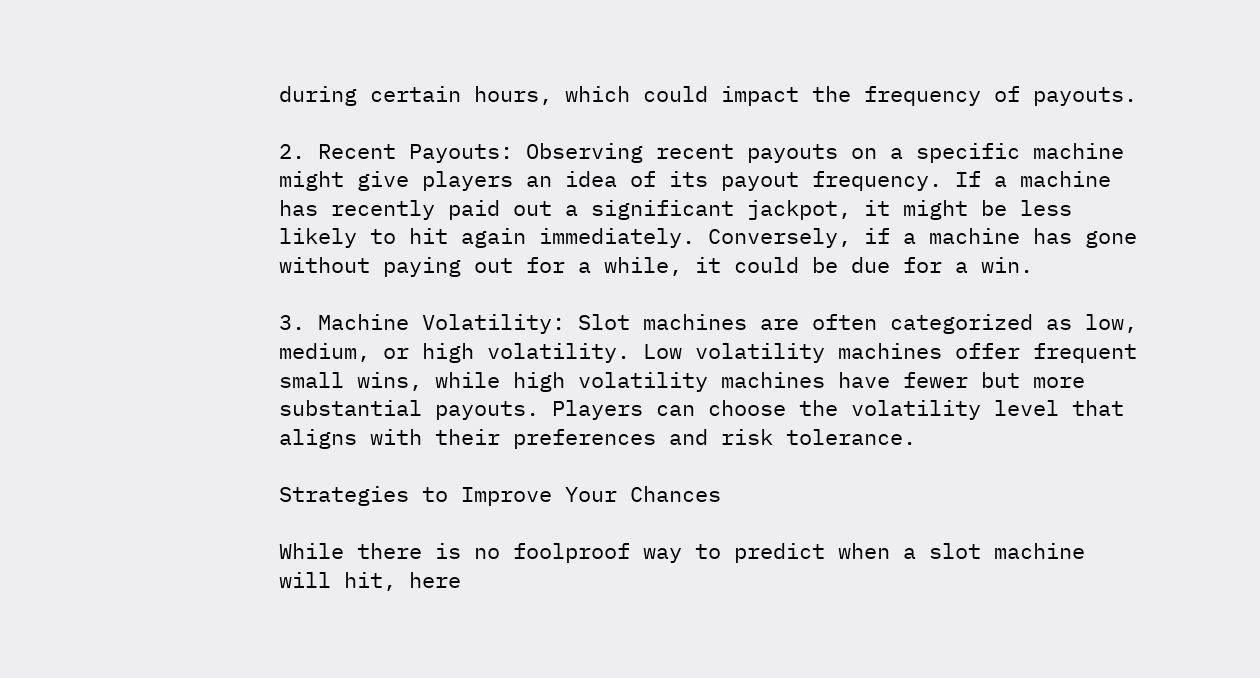during certain hours, which could impact the frequency of payouts.

2. Recent Payouts: Observing recent payouts on a specific machine might give players an idea of its payout frequency. If a machine has recently paid out a significant jackpot, it might be less likely to hit again immediately. Conversely, if a machine has gone without paying out for a while, it could be due for a win.

3. Machine Volatility: Slot machines are often categorized as low, medium, or high volatility. Low volatility machines offer frequent small wins, while high volatility machines have fewer but more substantial payouts. Players can choose the volatility level that aligns with their preferences and risk tolerance.

Strategies to Improve Your Chances

While there is no foolproof way to predict when a slot machine will hit, here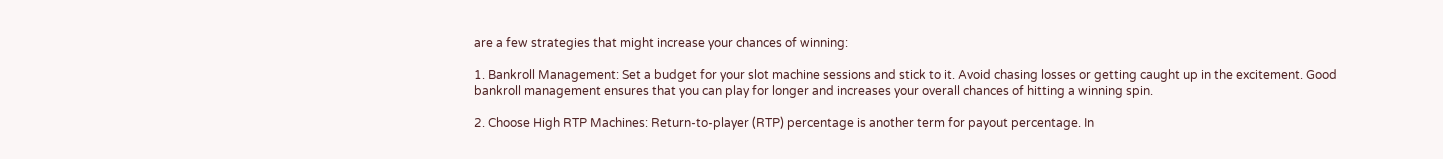are a few strategies that might increase your chances of winning:

1. Bankroll Management: Set a budget for your slot machine sessions and stick to it. Avoid chasing losses or getting caught up in the excitement. Good bankroll management ensures that you can play for longer and increases your overall chances of hitting a winning spin.

2. Choose High RTP Machines: Return-to-player (RTP) percentage is another term for payout percentage. In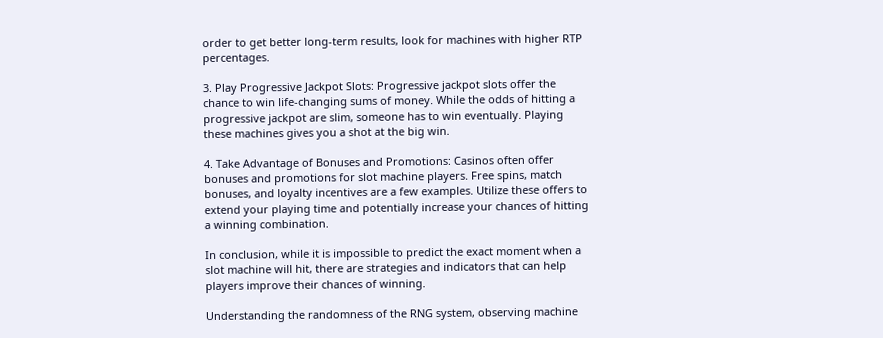order to get better long-term results, look for machines with higher RTP percentages.

3. Play Progressive Jackpot Slots: Progressive jackpot slots offer the chance to win life-changing sums of money. While the odds of hitting a progressive jackpot are slim, someone has to win eventually. Playing these machines gives you a shot at the big win.

4. Take Advantage of Bonuses and Promotions: Casinos often offer bonuses and promotions for slot machine players. Free spins, match bonuses, and loyalty incentives are a few examples. Utilize these offers to extend your playing time and potentially increase your chances of hitting a winning combination.

In conclusion, while it is impossible to predict the exact moment when a slot machine will hit, there are strategies and indicators that can help players improve their chances of winning.

Understanding the randomness of the RNG system, observing machine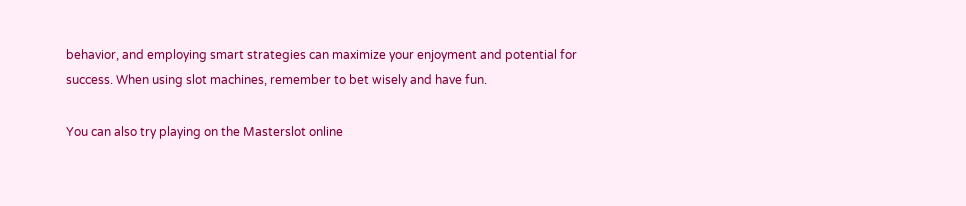behavior, and employing smart strategies can maximize your enjoyment and potential for success. When using slot machines, remember to bet wisely and have fun.

You can also try playing on the Masterslot online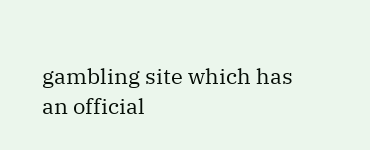gambling site which has an official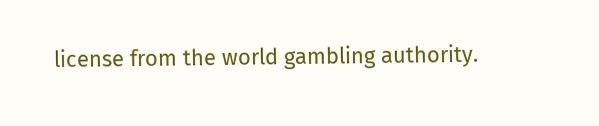license from the world gambling authority.